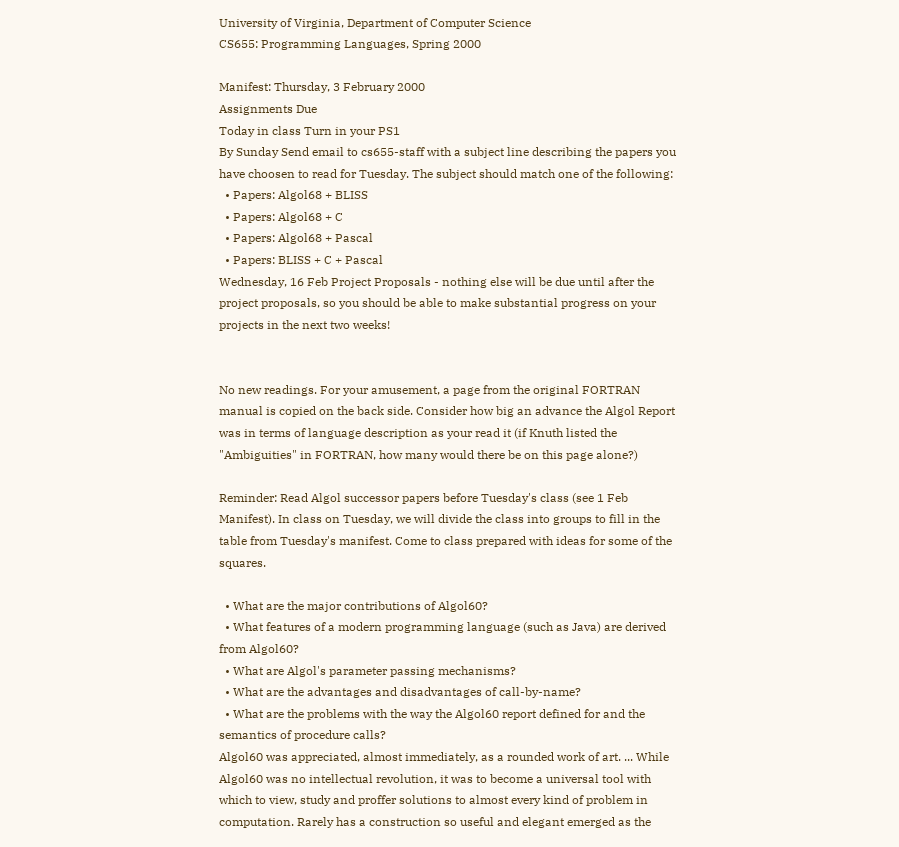University of Virginia, Department of Computer Science
CS655: Programming Languages, Spring 2000

Manifest: Thursday, 3 February 2000
Assignments Due
Today in class Turn in your PS1
By Sunday Send email to cs655-staff with a subject line describing the papers you have choosen to read for Tuesday. The subject should match one of the following:
  • Papers: Algol68 + BLISS
  • Papers: Algol68 + C
  • Papers: Algol68 + Pascal
  • Papers: BLISS + C + Pascal
Wednesday, 16 Feb Project Proposals - nothing else will be due until after the project proposals, so you should be able to make substantial progress on your projects in the next two weeks!


No new readings. For your amusement, a page from the original FORTRAN manual is copied on the back side. Consider how big an advance the Algol Report was in terms of language description as your read it (if Knuth listed the "Ambiguities" in FORTRAN, how many would there be on this page alone?)

Reminder: Read Algol successor papers before Tuesday's class (see 1 Feb Manifest). In class on Tuesday, we will divide the class into groups to fill in the table from Tuesday's manifest. Come to class prepared with ideas for some of the squares.

  • What are the major contributions of Algol60?
  • What features of a modern programming language (such as Java) are derived from Algol60?
  • What are Algol's parameter passing mechanisms?
  • What are the advantages and disadvantages of call-by-name?
  • What are the problems with the way the Algol60 report defined for and the semantics of procedure calls?
Algol60 was appreciated, almost immediately, as a rounded work of art. ... While Algol60 was no intellectual revolution, it was to become a universal tool with which to view, study and proffer solutions to almost every kind of problem in computation. Rarely has a construction so useful and elegant emerged as the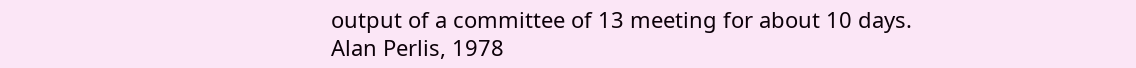output of a committee of 13 meeting for about 10 days.
Alan Perlis, 1978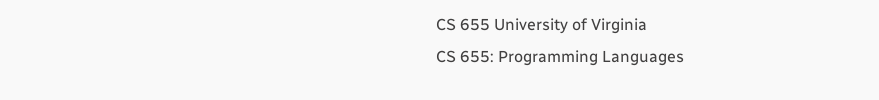CS 655 University of Virginia
CS 655: Programming Languages